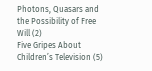Photons, Quasars and the Possibility of Free Will (2)
Five Gripes About Children’s Television (5)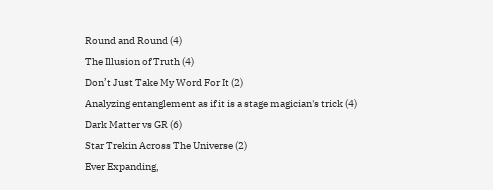Round and Round (4)
The Illusion of Truth (4)
Don’t Just Take My Word For It (2)
Analyzing entanglement as if it is a stage magician's trick (4)
Dark Matter vs GR (6)
Star Trekin Across The Universe (2)
Ever Expanding,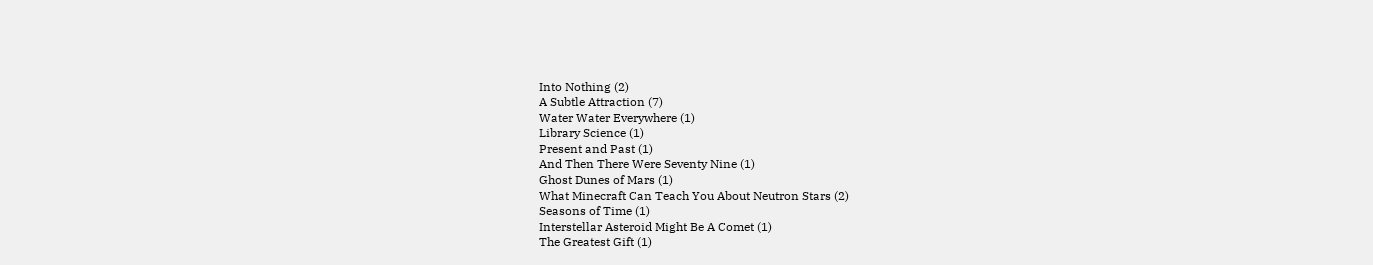Into Nothing (2)
A Subtle Attraction (7)
Water Water Everywhere (1)
Library Science (1)
Present and Past (1)
And Then There Were Seventy Nine (1)
Ghost Dunes of Mars (1)
What Minecraft Can Teach You About Neutron Stars (2)
Seasons of Time (1)
Interstellar Asteroid Might Be A Comet (1)
The Greatest Gift (1)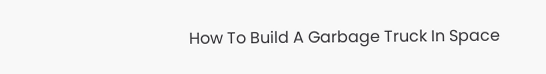How To Build A Garbage Truck In Space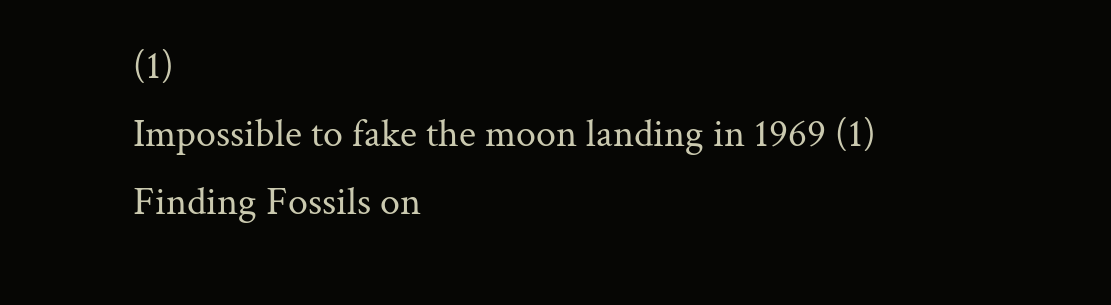(1)
Impossible to fake the moon landing in 1969 (1)
Finding Fossils on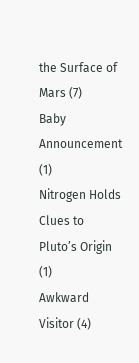the Surface of Mars (7)
Baby Announcement (1)
Nitrogen Holds Clues to Pluto’s Origin (1)
Awkward Visitor (4)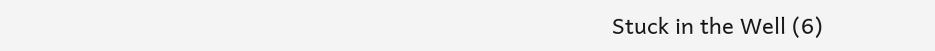Stuck in the Well (6)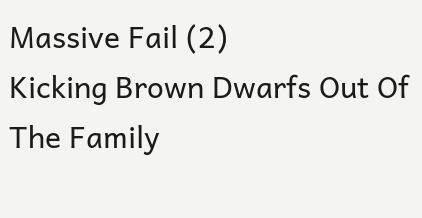Massive Fail (2)
Kicking Brown Dwarfs Out Of The Family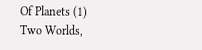Of Planets (1)
Two Worlds,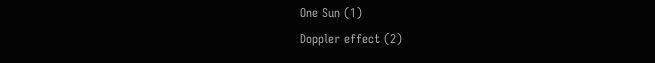One Sun (1)
Doppler effect (2)